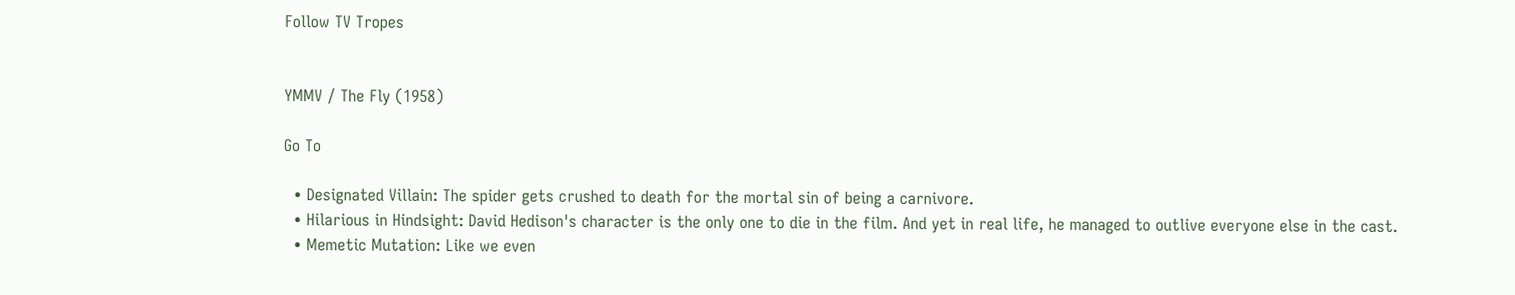Follow TV Tropes


YMMV / The Fly (1958)

Go To

  • Designated Villain: The spider gets crushed to death for the mortal sin of being a carnivore.
  • Hilarious in Hindsight: David Hedison's character is the only one to die in the film. And yet in real life, he managed to outlive everyone else in the cast.
  • Memetic Mutation: Like we even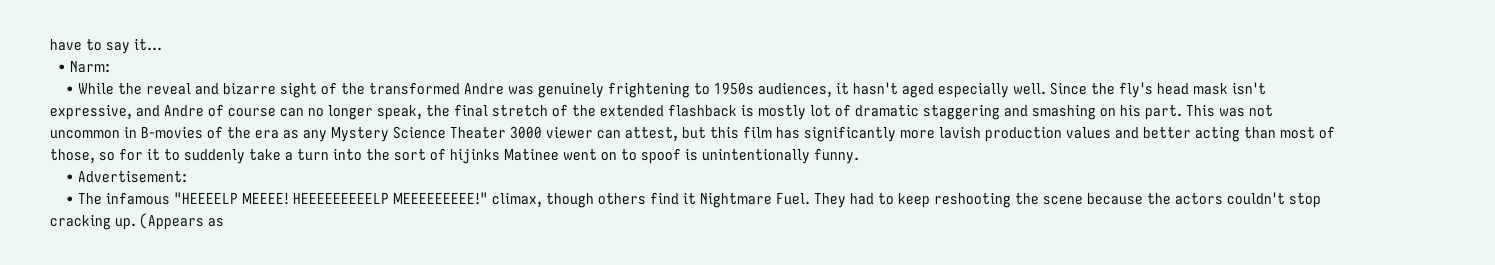have to say it...
  • Narm:
    • While the reveal and bizarre sight of the transformed Andre was genuinely frightening to 1950s audiences, it hasn't aged especially well. Since the fly's head mask isn't expressive, and Andre of course can no longer speak, the final stretch of the extended flashback is mostly lot of dramatic staggering and smashing on his part. This was not uncommon in B-movies of the era as any Mystery Science Theater 3000 viewer can attest, but this film has significantly more lavish production values and better acting than most of those, so for it to suddenly take a turn into the sort of hijinks Matinee went on to spoof is unintentionally funny.
    • Advertisement:
    • The infamous "HEEEELP MEEEE! HEEEEEEEEELP MEEEEEEEEE!" climax, though others find it Nightmare Fuel. They had to keep reshooting the scene because the actors couldn't stop cracking up. (Appears as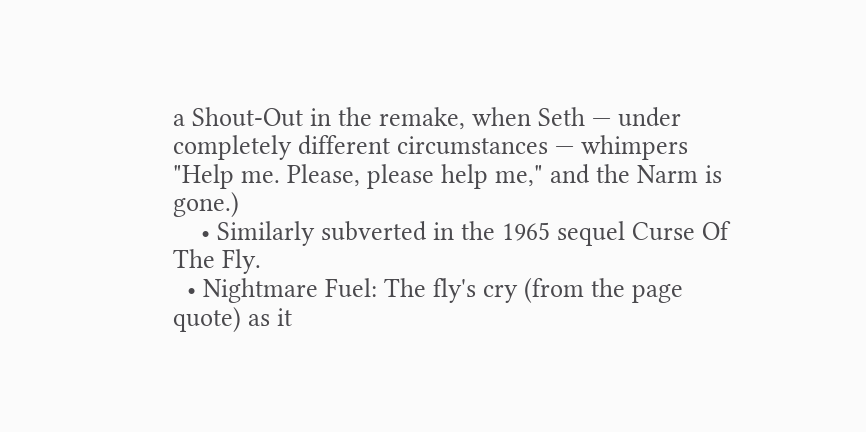a Shout-Out in the remake, when Seth — under completely different circumstances — whimpers "Help me. Please, please help me," and the Narm is gone.)
    • Similarly subverted in the 1965 sequel Curse Of The Fly.
  • Nightmare Fuel: The fly's cry (from the page quote) as it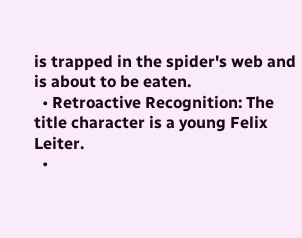is trapped in the spider's web and is about to be eaten.
  • Retroactive Recognition: The title character is a young Felix Leiter.
  •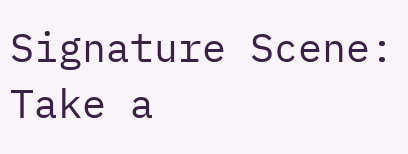Signature Scene: Take a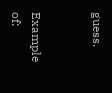guess.


Example of: